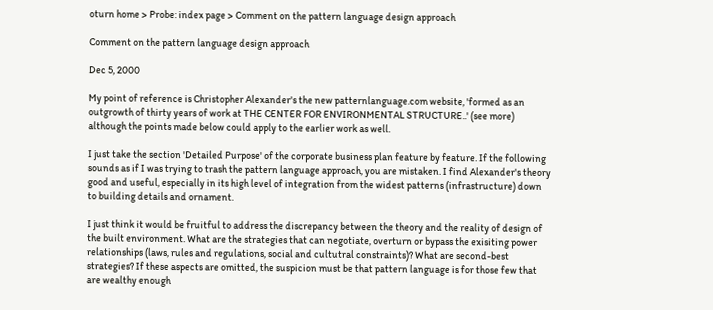oturn home > Probe: index page > Comment on the pattern language design approach

Comment on the pattern language design approach

Dec 5, 2000

My point of reference is Christopher Alexander's the new patternlanguage.com website, 'formed as an outgrowth of thirty years of work at THE CENTER FOR ENVIRONMENTAL STRUCTURE..' (see more) although the points made below could apply to the earlier work as well.

I just take the section 'Detailed Purpose' of the corporate business plan feature by feature. If the following sounds as if I was trying to trash the pattern language approach, you are mistaken. I find Alexander's theory good and useful, especially in its high level of integration from the widest patterns (infrastructure) down to building details and ornament.

I just think it would be fruitful to address the discrepancy between the theory and the reality of design of the built environment. What are the strategies that can negotiate, overturn or bypass the exisiting power relationships (laws, rules and regulations, social and cultutral constraints)? What are second-best strategies? If these aspects are omitted, the suspicion must be that pattern language is for those few that are wealthy enough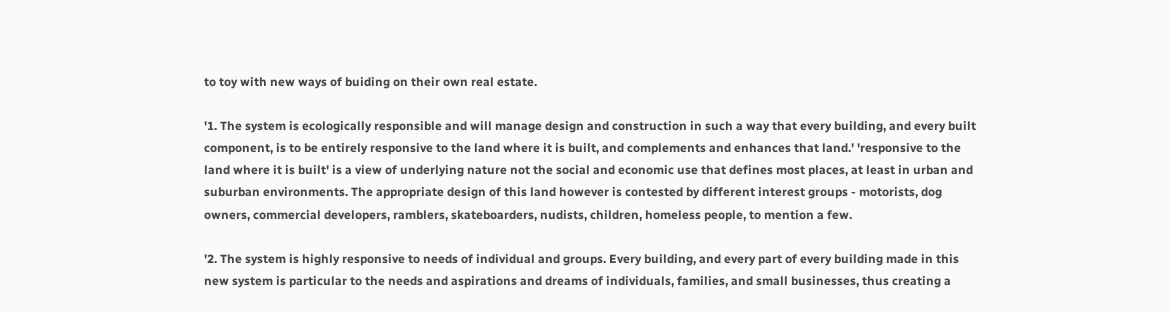to toy with new ways of buiding on their own real estate.

'1. The system is ecologically responsible and will manage design and construction in such a way that every building, and every built component, is to be entirely responsive to the land where it is built, and complements and enhances that land.' 'responsive to the land where it is built' is a view of underlying nature not the social and economic use that defines most places, at least in urban and suburban environments. The appropriate design of this land however is contested by different interest groups - motorists, dog owners, commercial developers, ramblers, skateboarders, nudists, children, homeless people, to mention a few.

'2. The system is highly responsive to needs of individual and groups. Every building, and every part of every building made in this new system is particular to the needs and aspirations and dreams of individuals, families, and small businesses, thus creating a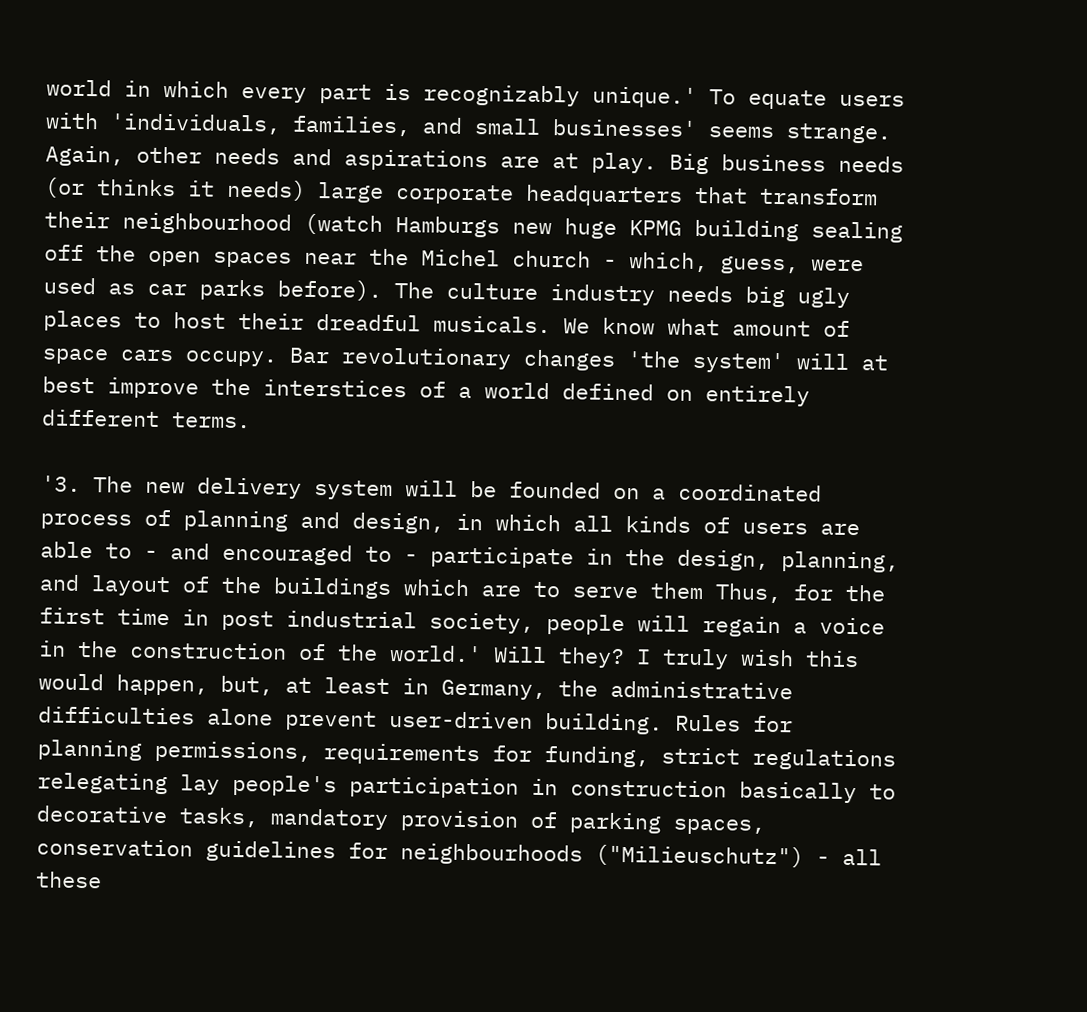world in which every part is recognizably unique.' To equate users with 'individuals, families, and small businesses' seems strange. Again, other needs and aspirations are at play. Big business needs (or thinks it needs) large corporate headquarters that transform their neighbourhood (watch Hamburgs new huge KPMG building sealing off the open spaces near the Michel church - which, guess, were used as car parks before). The culture industry needs big ugly places to host their dreadful musicals. We know what amount of space cars occupy. Bar revolutionary changes 'the system' will at best improve the interstices of a world defined on entirely different terms.

'3. The new delivery system will be founded on a coordinated process of planning and design, in which all kinds of users are able to - and encouraged to - participate in the design, planning, and layout of the buildings which are to serve them Thus, for the first time in post industrial society, people will regain a voice in the construction of the world.' Will they? I truly wish this would happen, but, at least in Germany, the administrative difficulties alone prevent user-driven building. Rules for planning permissions, requirements for funding, strict regulations relegating lay people's participation in construction basically to decorative tasks, mandatory provision of parking spaces, conservation guidelines for neighbourhoods ("Milieuschutz") - all these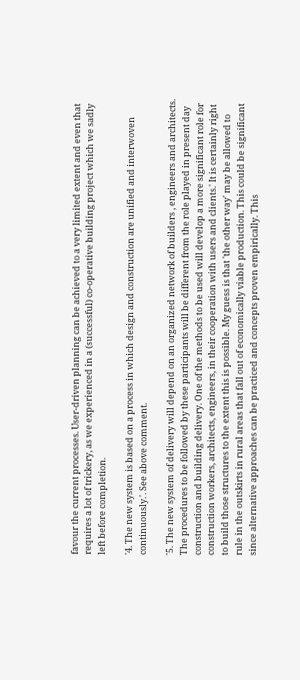favour the current processes. User-driven planning can be achieved to a very limited extent and even that requires a lot of trickery, as we experienced in a (successful) co-operative building project which we sadly left before completion.

'4. The new system is based on a process in which design and construction are unified and interwoven continuously.'. See above comment.

'5. The new system of delivery will depend on an organized network of builders , engineers and architects. The procedures to be followed by these participants will be different from the role played in present day construction and building delivery. One of the methods to be used will develop a more significant role for construction workers, architects, engineers, in their cooperation with users and clients.' It is certainly right to build those structures to the extent this is possible. My guess is that 'the other way' may be allowed to rule in the outskirts in rural areas that fall out of economically viable production. This could be significant since alternative approaches can be practiced and concepts proven empirically. This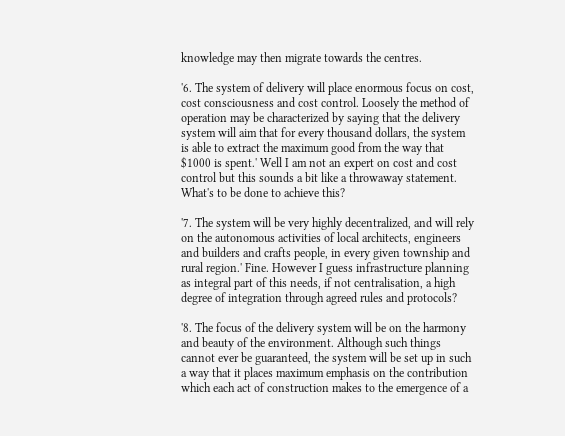knowledge may then migrate towards the centres.

'6. The system of delivery will place enormous focus on cost, cost consciousness and cost control. Loosely the method of operation may be characterized by saying that the delivery system will aim that for every thousand dollars, the system is able to extract the maximum good from the way that $1000 is spent.' Well I am not an expert on cost and cost control but this sounds a bit like a throwaway statement. What's to be done to achieve this?

'7. The system will be very highly decentralized, and will rely on the autonomous activities of local architects, engineers and builders and crafts people, in every given township and rural region.' Fine. However I guess infrastructure planning as integral part of this needs, if not centralisation, a high degree of integration through agreed rules and protocols?

'8. The focus of the delivery system will be on the harmony and beauty of the environment. Although such things cannot ever be guaranteed, the system will be set up in such a way that it places maximum emphasis on the contribution which each act of construction makes to the emergence of a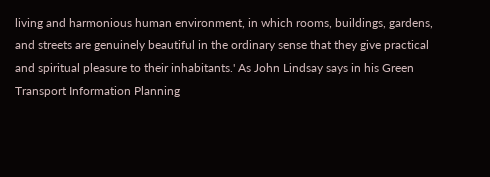living and harmonious human environment, in which rooms, buildings, gardens, and streets are genuinely beautiful in the ordinary sense that they give practical and spiritual pleasure to their inhabitants.' As John Lindsay says in his Green Transport Information Planning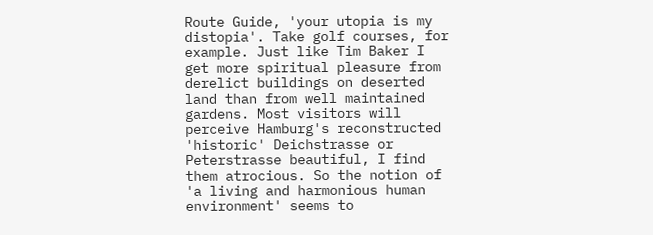Route Guide, 'your utopia is my distopia'. Take golf courses, for example. Just like Tim Baker I get more spiritual pleasure from derelict buildings on deserted land than from well maintained gardens. Most visitors will perceive Hamburg's reconstructed 'historic' Deichstrasse or Peterstrasse beautiful, I find them atrocious. So the notion of 'a living and harmonious human environment' seems to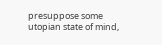presuppose some utopian state of mind,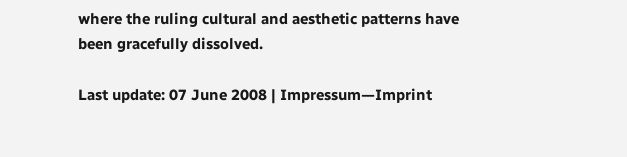where the ruling cultural and aesthetic patterns have been gracefully dissolved.

Last update: 07 June 2008 | Impressum—Imprint